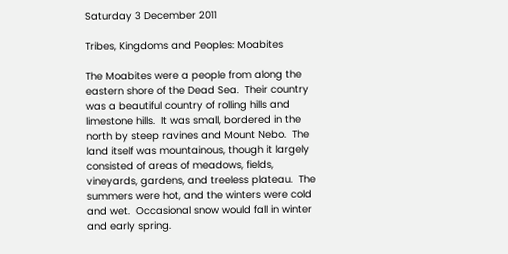Saturday 3 December 2011

Tribes, Kingdoms and Peoples: Moabites

The Moabites were a people from along the eastern shore of the Dead Sea.  Their country was a beautiful country of rolling hills and limestone hills.  It was small, bordered in the north by steep ravines and Mount Nebo.  The land itself was mountainous, though it largely consisted of areas of meadows, fields, vineyards, gardens, and treeless plateau.  The summers were hot, and the winters were cold and wet.  Occasional snow would fall in winter and early spring.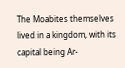The Moabites themselves lived in a kingdom, with its capital being Ar-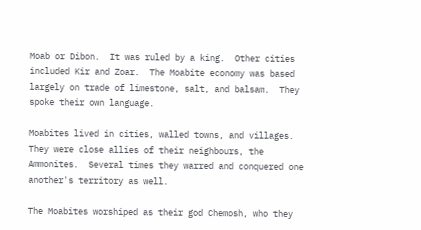Moab or Dibon.  It was ruled by a king.  Other cities included Kir and Zoar.  The Moabite economy was based largely on trade of limestone, salt, and balsam.  They spoke their own language.

Moabites lived in cities, walled towns, and villages.  They were close allies of their neighbours, the Ammonites.  Several times they warred and conquered one another's territory as well.

The Moabites worshiped as their god Chemosh, who they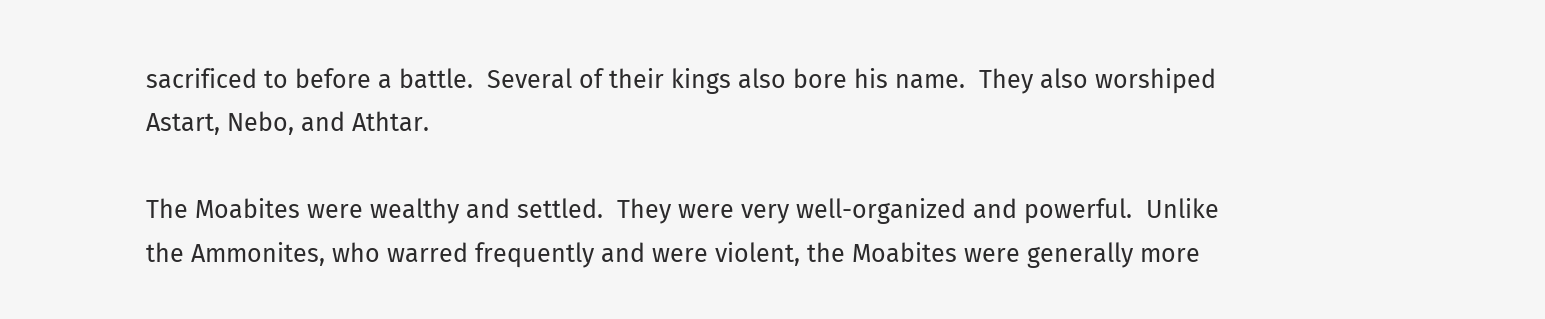sacrificed to before a battle.  Several of their kings also bore his name.  They also worshiped Astart, Nebo, and Athtar.

The Moabites were wealthy and settled.  They were very well-organized and powerful.  Unlike the Ammonites, who warred frequently and were violent, the Moabites were generally more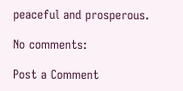peaceful and prosperous.

No comments:

Post a Comment